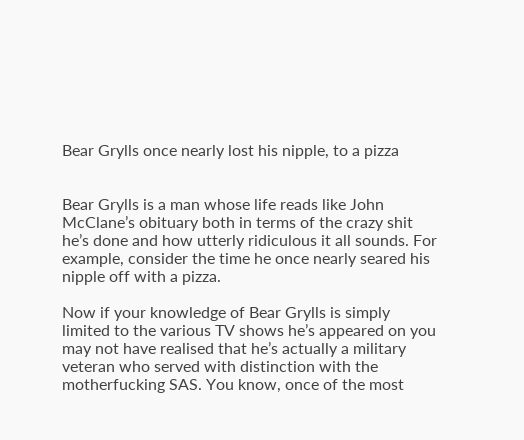Bear Grylls once nearly lost his nipple, to a pizza


Bear Grylls is a man whose life reads like John McClane’s obituary both in terms of the crazy shit he’s done and how utterly ridiculous it all sounds. For example, consider the time he once nearly seared his nipple off with a pizza.

Now if your knowledge of Bear Grylls is simply limited to the various TV shows he’s appeared on you may not have realised that he’s actually a military veteran who served with distinction with the motherfucking SAS. You know, once of the most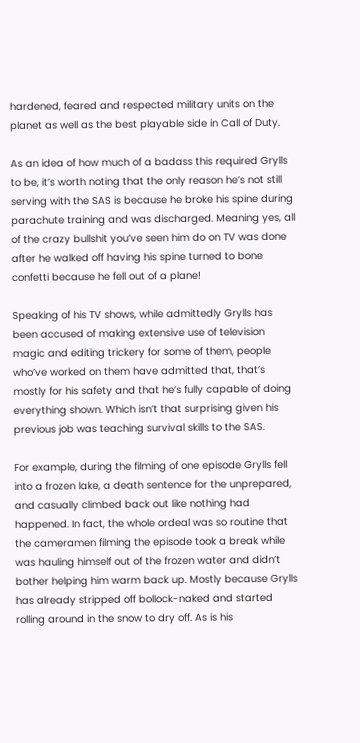hardened, feared and respected military units on the planet as well as the best playable side in Call of Duty.

As an idea of how much of a badass this required Grylls to be, it’s worth noting that the only reason he’s not still serving with the SAS is because he broke his spine during parachute training and was discharged. Meaning yes, all of the crazy bullshit you’ve seen him do on TV was done after he walked off having his spine turned to bone confetti because he fell out of a plane!

Speaking of his TV shows, while admittedly Grylls has been accused of making extensive use of television magic and editing trickery for some of them, people who’ve worked on them have admitted that, that’s mostly for his safety and that he’s fully capable of doing everything shown. Which isn’t that surprising given his previous job was teaching survival skills to the SAS.

For example, during the filming of one episode Grylls fell into a frozen lake, a death sentence for the unprepared, and casually climbed back out like nothing had happened. In fact, the whole ordeal was so routine that the cameramen filming the episode took a break while was hauling himself out of the frozen water and didn’t bother helping him warm back up. Mostly because Grylls has already stripped off bollock-naked and started rolling around in the snow to dry off. As is his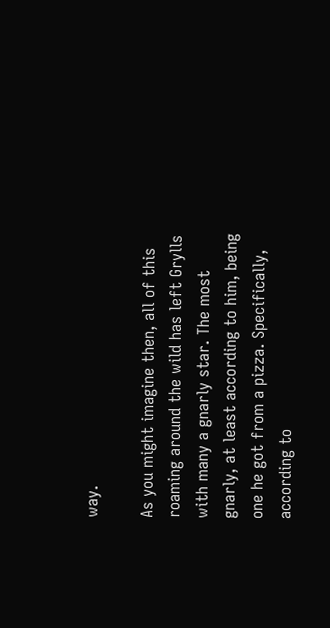way.

As you might imagine then, all of this roaming around the wild has left Grylls with many a gnarly star. The most gnarly, at least according to him, being one he got from a pizza. Specifically, according to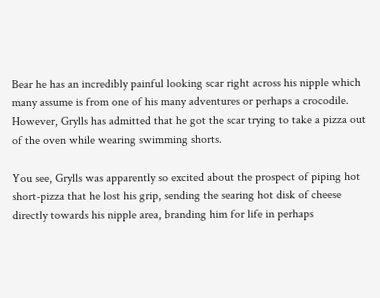Bear he has an incredibly painful looking scar right across his nipple which many assume is from one of his many adventures or perhaps a crocodile. However, Grylls has admitted that he got the scar trying to take a pizza out of the oven while wearing swimming shorts.

You see, Grylls was apparently so excited about the prospect of piping hot short-pizza that he lost his grip, sending the searing hot disk of cheese directly towards his nipple area, branding him for life in perhaps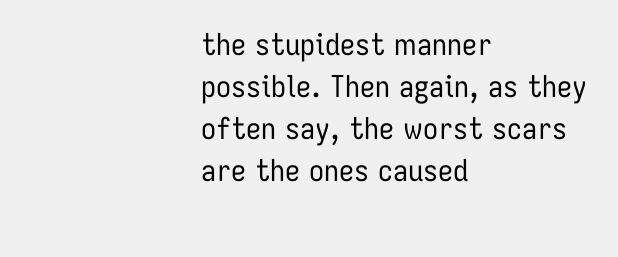the stupidest manner possible. Then again, as they often say, the worst scars are the ones caused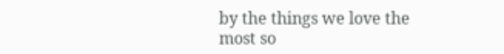by the things we love the most so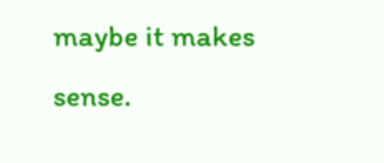maybe it makes sense.